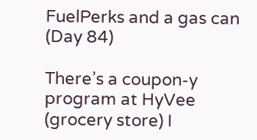FuelPerks and a gas can (Day 84)

There’s a coupon-y program at HyVee (grocery store) I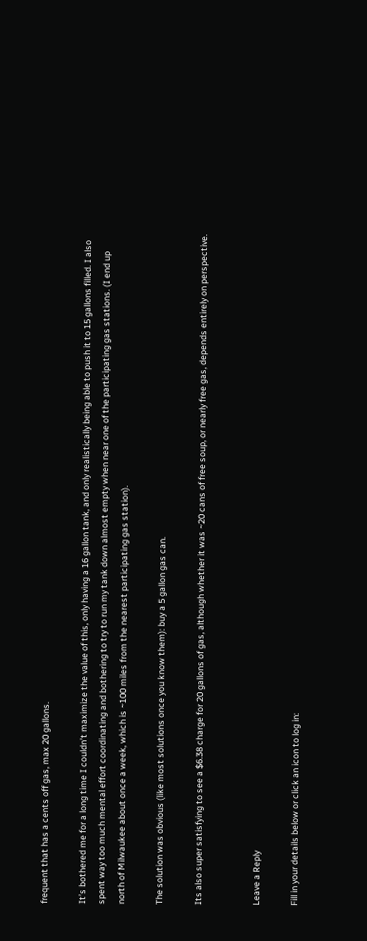frequent that has a cents off gas, max 20 gallons.

It’s bothered me for a long time I couldn’t maximize the value of this, only having a 16 gallon tank, and only realistically being able to push it to 15 gallons filled. I also spent way too much mental effort coordinating and bothering to try to run my tank down almost empty when near one of the participating gas stations. (I end up north of Milwaukee about once a week, which is ~100 miles from the nearest participating gas station).

The solution was obvious (like most solutions once you know them): buy a 5 gallon gas can.

Its also super satisfying to see a $6.38 charge for 20 gallons of gas, although whether it was ~20 cans of free soup, or nearly free gas, depends entirely on perspective.


Leave a Reply

Fill in your details below or click an icon to log in: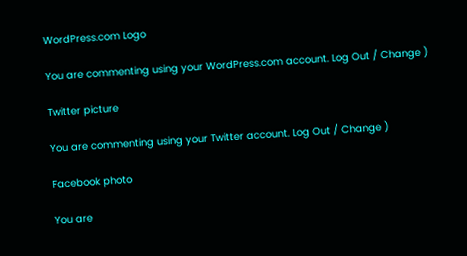WordPress.com Logo

You are commenting using your WordPress.com account. Log Out / Change )

Twitter picture

You are commenting using your Twitter account. Log Out / Change )

Facebook photo

You are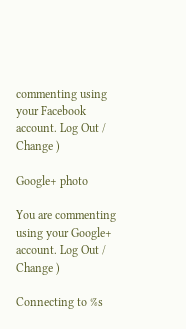commenting using your Facebook account. Log Out / Change )

Google+ photo

You are commenting using your Google+ account. Log Out / Change )

Connecting to %s